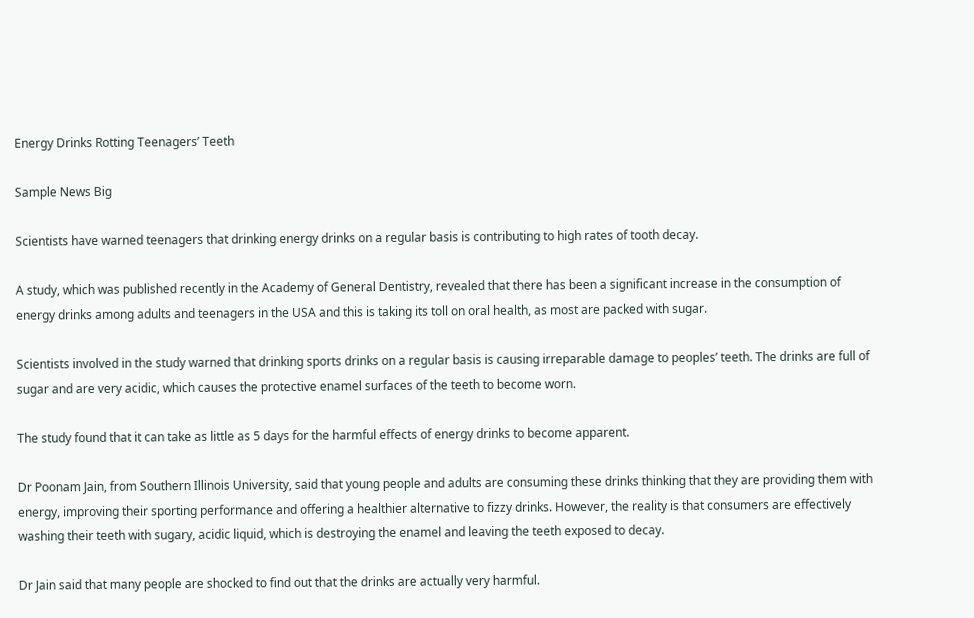Energy Drinks Rotting Teenagers’ Teeth

Sample News Big

Scientists have warned teenagers that drinking energy drinks on a regular basis is contributing to high rates of tooth decay.

A study, which was published recently in the Academy of General Dentistry, revealed that there has been a significant increase in the consumption of energy drinks among adults and teenagers in the USA and this is taking its toll on oral health, as most are packed with sugar.

Scientists involved in the study warned that drinking sports drinks on a regular basis is causing irreparable damage to peoples’ teeth. The drinks are full of sugar and are very acidic, which causes the protective enamel surfaces of the teeth to become worn.

The study found that it can take as little as 5 days for the harmful effects of energy drinks to become apparent.

Dr Poonam Jain, from Southern Illinois University, said that young people and adults are consuming these drinks thinking that they are providing them with energy, improving their sporting performance and offering a healthier alternative to fizzy drinks. However, the reality is that consumers are effectively washing their teeth with sugary, acidic liquid, which is destroying the enamel and leaving the teeth exposed to decay.

Dr Jain said that many people are shocked to find out that the drinks are actually very harmful.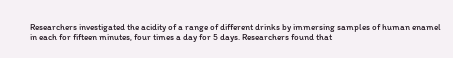Researchers investigated the acidity of a range of different drinks by immersing samples of human enamel in each for fifteen minutes, four times a day for 5 days. Researchers found that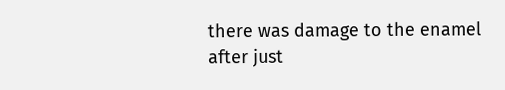there was damage to the enamel after just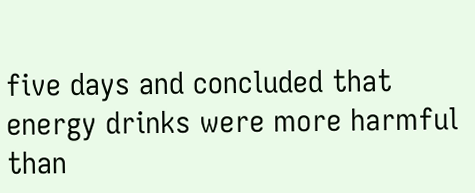five days and concluded that energy drinks were more harmful than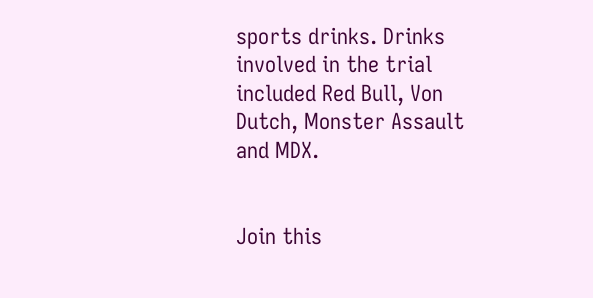sports drinks. Drinks involved in the trial included Red Bull, Von Dutch, Monster Assault and MDX.


Join this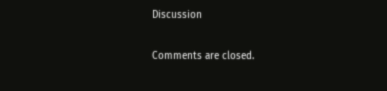Discussion

Comments are closed.